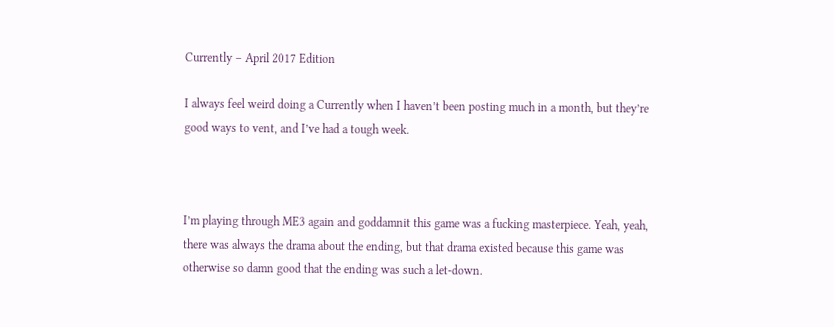Currently – April 2017 Edition

I always feel weird doing a Currently when I haven’t been posting much in a month, but they’re good ways to vent, and I’ve had a tough week.



I’m playing through ME3 again and goddamnit this game was a fucking masterpiece. Yeah, yeah, there was always the drama about the ending, but that drama existed because this game was otherwise so damn good that the ending was such a let-down.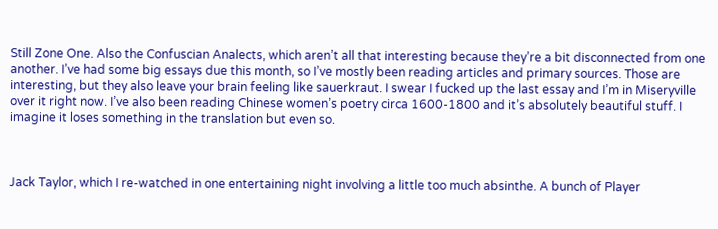Still Zone One. Also the Confuscian Analects, which aren’t all that interesting because they’re a bit disconnected from one another. I’ve had some big essays due this month, so I’ve mostly been reading articles and primary sources. Those are interesting, but they also leave your brain feeling like sauerkraut. I swear I fucked up the last essay and I’m in Miseryville over it right now. I’ve also been reading Chinese women’s poetry circa 1600-1800 and it’s absolutely beautiful stuff. I imagine it loses something in the translation but even so.



Jack Taylor, which I re-watched in one entertaining night involving a little too much absinthe. A bunch of Player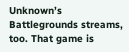Unknown’s Battlegrounds streams, too. That game is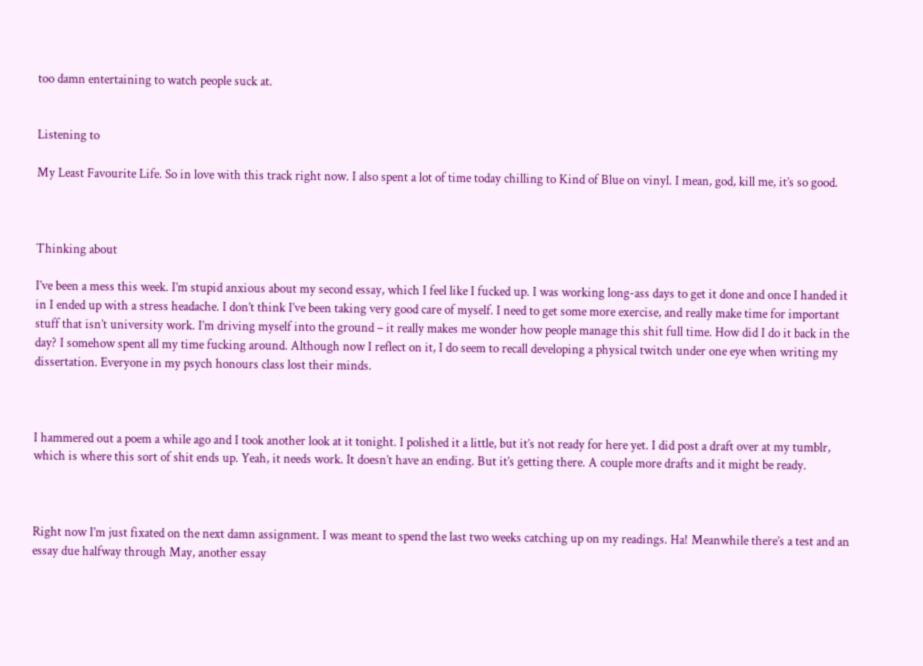too damn entertaining to watch people suck at.


Listening to

My Least Favourite Life. So in love with this track right now. I also spent a lot of time today chilling to Kind of Blue on vinyl. I mean, god, kill me, it’s so good.



Thinking about

I’ve been a mess this week. I’m stupid anxious about my second essay, which I feel like I fucked up. I was working long-ass days to get it done and once I handed it in I ended up with a stress headache. I don’t think I’ve been taking very good care of myself. I need to get some more exercise, and really make time for important stuff that isn’t university work. I’m driving myself into the ground – it really makes me wonder how people manage this shit full time. How did I do it back in the day? I somehow spent all my time fucking around. Although now I reflect on it, I do seem to recall developing a physical twitch under one eye when writing my dissertation. Everyone in my psych honours class lost their minds.



I hammered out a poem a while ago and I took another look at it tonight. I polished it a little, but it’s not ready for here yet. I did post a draft over at my tumblr, which is where this sort of shit ends up. Yeah, it needs work. It doesn’t have an ending. But it’s getting there. A couple more drafts and it might be ready.



Right now I’m just fixated on the next damn assignment. I was meant to spend the last two weeks catching up on my readings. Ha! Meanwhile there’s a test and an essay due halfway through May, another essay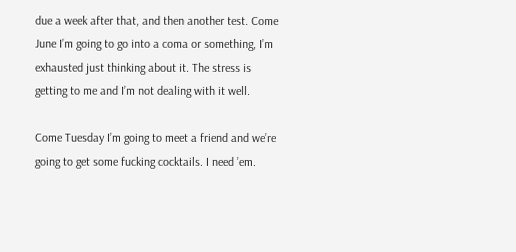due a week after that, and then another test. Come June I’m going to go into a coma or something, I’m exhausted just thinking about it. The stress is getting to me and I’m not dealing with it well.

Come Tuesday I’m going to meet a friend and we’re going to get some fucking cocktails. I need ’em.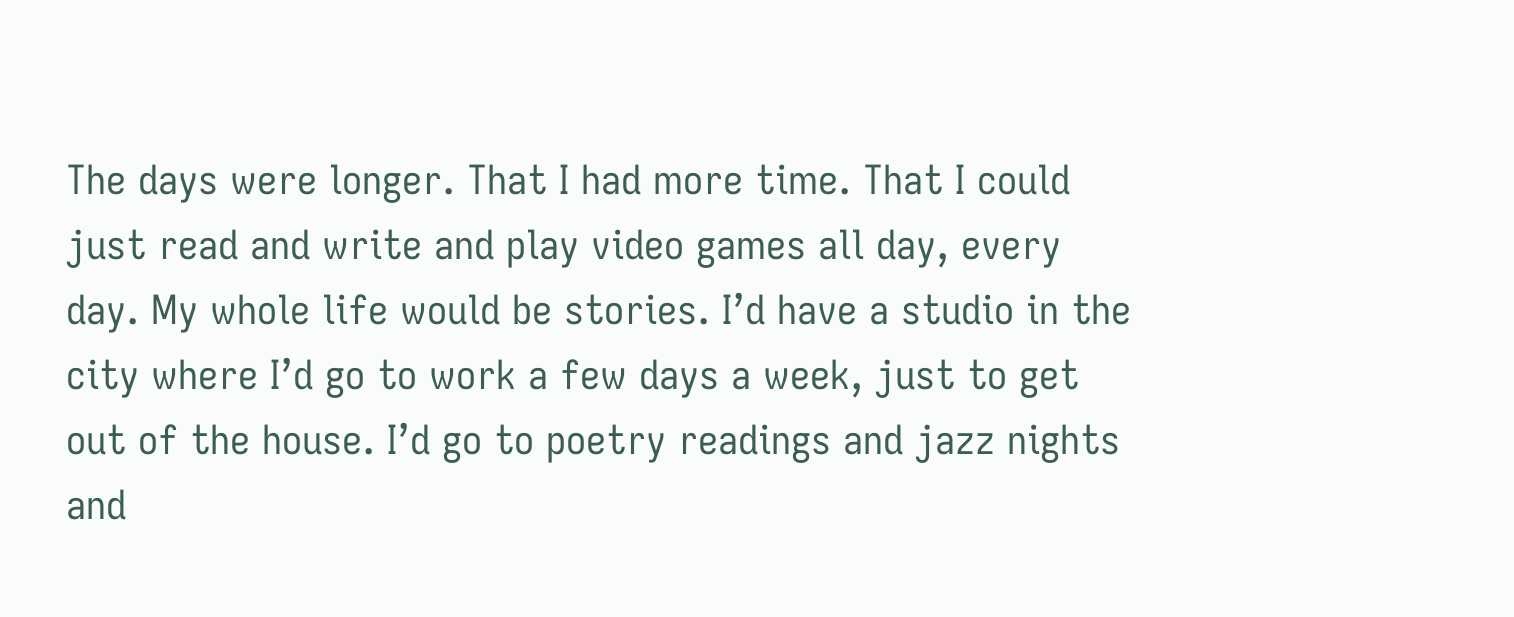The days were longer. That I had more time. That I could just read and write and play video games all day, every day. My whole life would be stories. I’d have a studio in the city where I’d go to work a few days a week, just to get out of the house. I’d go to poetry readings and jazz nights and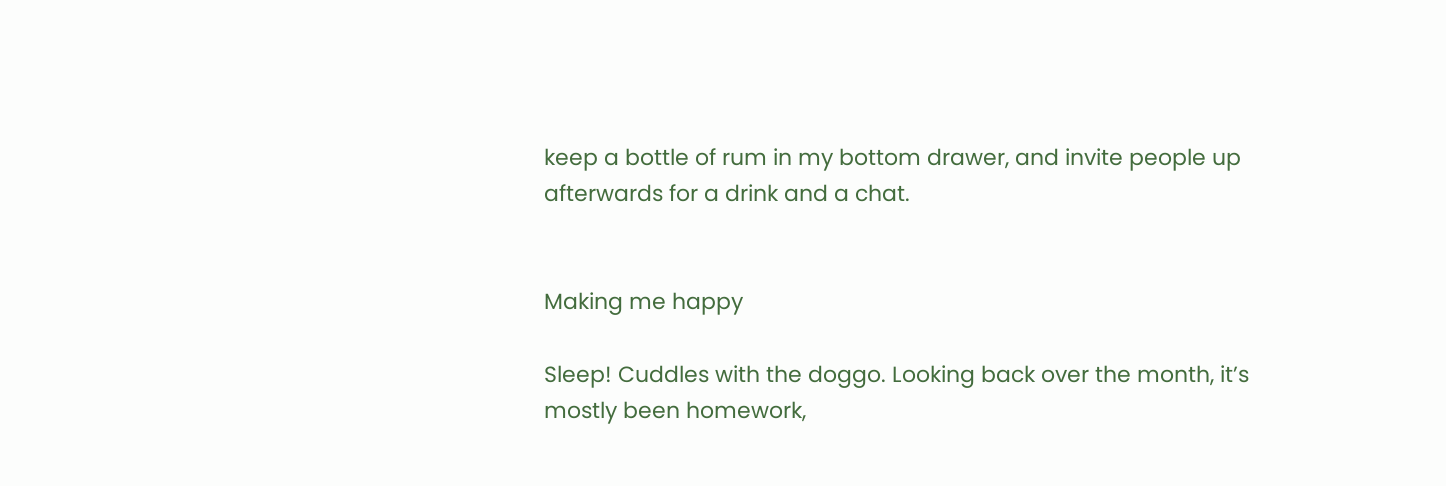keep a bottle of rum in my bottom drawer, and invite people up afterwards for a drink and a chat.


Making me happy

Sleep! Cuddles with the doggo. Looking back over the month, it’s mostly been homework,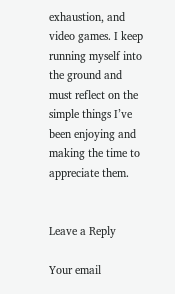exhaustion, and video games. I keep running myself into the ground and must reflect on the simple things I’ve been enjoying and making the time to appreciate them.


Leave a Reply

Your email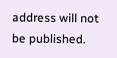address will not be published.